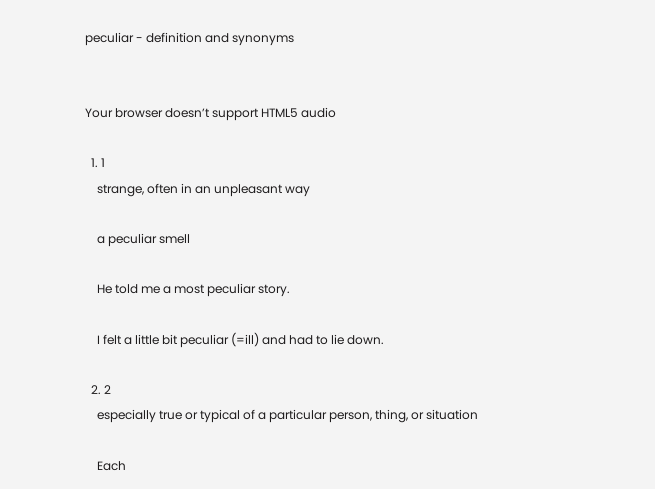peculiar - definition and synonyms


Your browser doesn’t support HTML5 audio

  1. 1
    strange, often in an unpleasant way

    a peculiar smell

    He told me a most peculiar story.

    I felt a little bit peculiar (=ill) and had to lie down.

  2. 2
    especially true or typical of a particular person, thing, or situation

    Each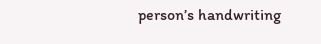person’s handwriting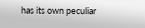has its own peculiar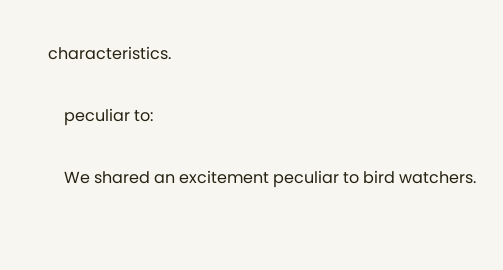characteristics.

    peculiar to:

    We shared an excitement peculiar to bird watchers.